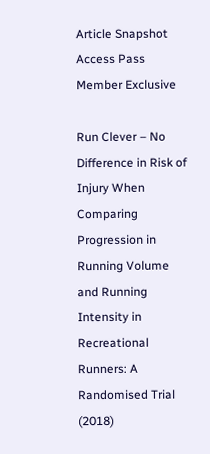Article Snapshot
Access Pass Member Exclusive

Run Clever – No Difference in Risk of Injury When Comparing Progression in Running Volume and Running Intensity in Recreational Runners: A Randomised Trial (2018)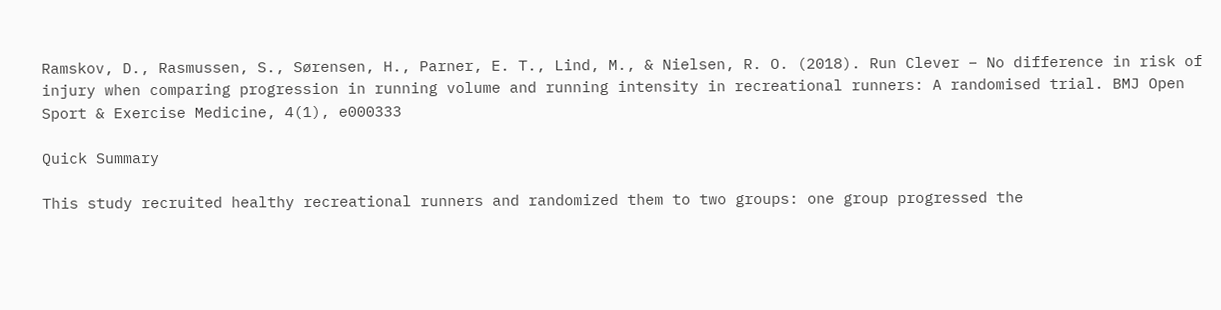Ramskov, D., Rasmussen, S., Sørensen, H., Parner, E. T., Lind, M., & Nielsen, R. O. (2018). Run Clever – No difference in risk of injury when comparing progression in running volume and running intensity in recreational runners: A randomised trial. BMJ Open Sport & Exercise Medicine, 4(1), e000333

Quick Summary

This study recruited healthy recreational runners and randomized them to two groups: one group progressed the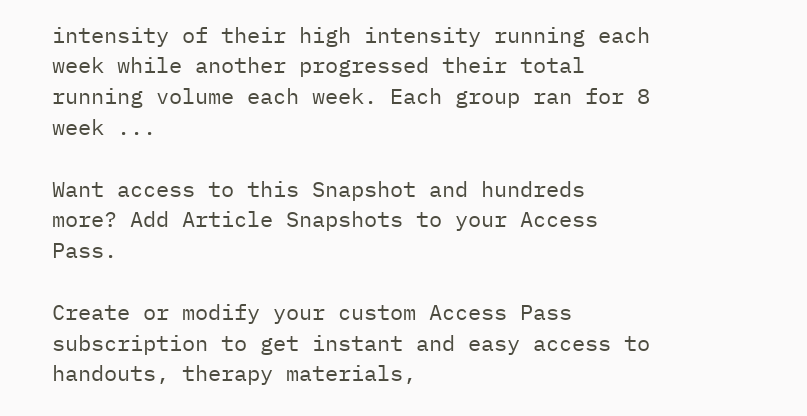intensity of their high intensity running each week while another progressed their total running volume each week. Each group ran for 8 week ...

Want access to this Snapshot and hundreds more? Add Article Snapshots to your Access Pass.

Create or modify your custom Access Pass subscription to get instant and easy access to handouts, therapy materials,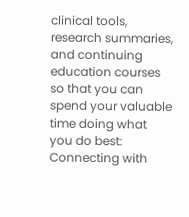clinical tools, research summaries, and continuing education courses so that you can spend your valuable time doing what you do best: Connecting with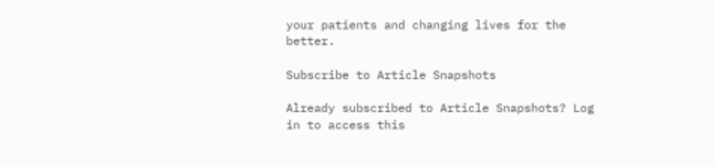your patients and changing lives for the better.

Subscribe to Article Snapshots

Already subscribed to Article Snapshots? Log in to access this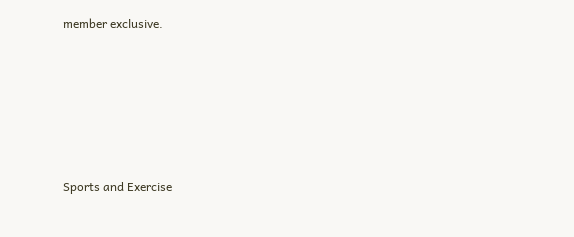member exclusive.






Sports and Exercise